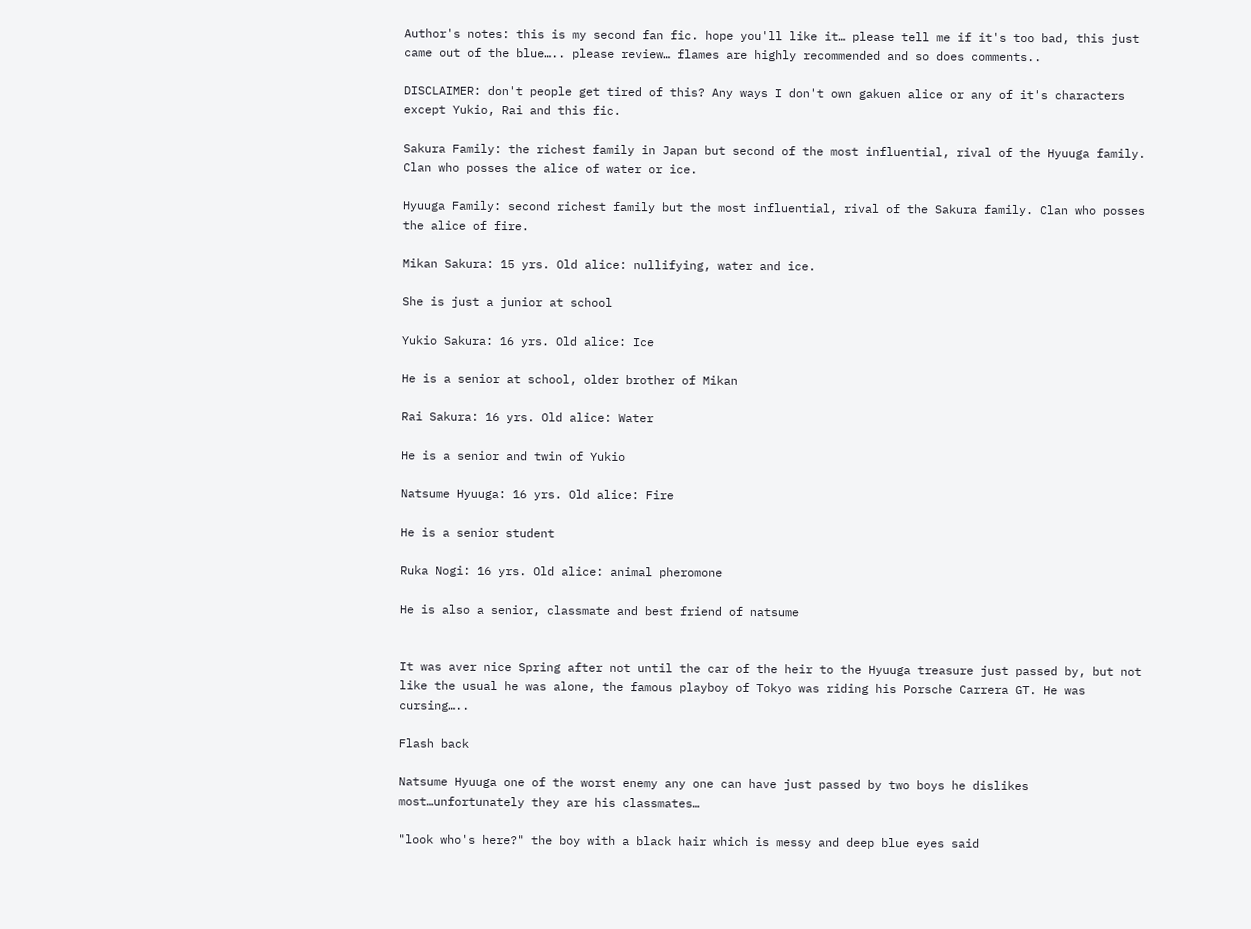Author's notes: this is my second fan fic. hope you'll like it… please tell me if it's too bad, this just came out of the blue….. please review… flames are highly recommended and so does comments..

DISCLAIMER: don't people get tired of this? Any ways I don't own gakuen alice or any of it's characters except Yukio, Rai and this fic.

Sakura Family: the richest family in Japan but second of the most influential, rival of the Hyuuga family. Clan who posses the alice of water or ice.

Hyuuga Family: second richest family but the most influential, rival of the Sakura family. Clan who posses the alice of fire.

Mikan Sakura: 15 yrs. Old alice: nullifying, water and ice.

She is just a junior at school

Yukio Sakura: 16 yrs. Old alice: Ice

He is a senior at school, older brother of Mikan

Rai Sakura: 16 yrs. Old alice: Water

He is a senior and twin of Yukio

Natsume Hyuuga: 16 yrs. Old alice: Fire

He is a senior student

Ruka Nogi: 16 yrs. Old alice: animal pheromone

He is also a senior, classmate and best friend of natsume


It was aver nice Spring after not until the car of the heir to the Hyuuga treasure just passed by, but not like the usual he was alone, the famous playboy of Tokyo was riding his Porsche Carrera GT. He was cursing…..

Flash back

Natsume Hyuuga one of the worst enemy any one can have just passed by two boys he dislikes most…unfortunately they are his classmates…

"look who's here?" the boy with a black hair which is messy and deep blue eyes said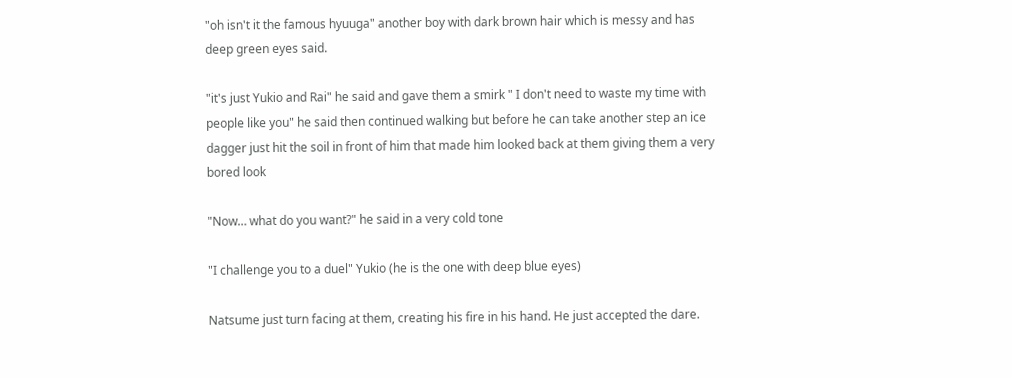"oh isn't it the famous hyuuga" another boy with dark brown hair which is messy and has deep green eyes said.

"it's just Yukio and Rai" he said and gave them a smirk " I don't need to waste my time with people like you" he said then continued walking but before he can take another step an ice dagger just hit the soil in front of him that made him looked back at them giving them a very bored look

"Now… what do you want?" he said in a very cold tone

"I challenge you to a duel" Yukio (he is the one with deep blue eyes)

Natsume just turn facing at them, creating his fire in his hand. He just accepted the dare.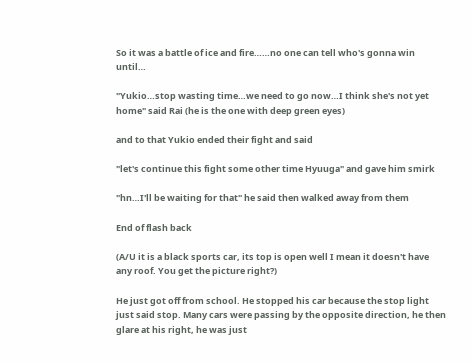So it was a battle of ice and fire……no one can tell who's gonna win until…

"Yukio…stop wasting time…we need to go now…I think she's not yet home" said Rai (he is the one with deep green eyes)

and to that Yukio ended their fight and said

"let's continue this fight some other time Hyuuga" and gave him smirk

"hn…I'll be waiting for that" he said then walked away from them

End of flash back

(A/U it is a black sports car, its top is open well I mean it doesn't have any roof. You get the picture right?)

He just got off from school. He stopped his car because the stop light just said stop. Many cars were passing by the opposite direction, he then glare at his right, he was just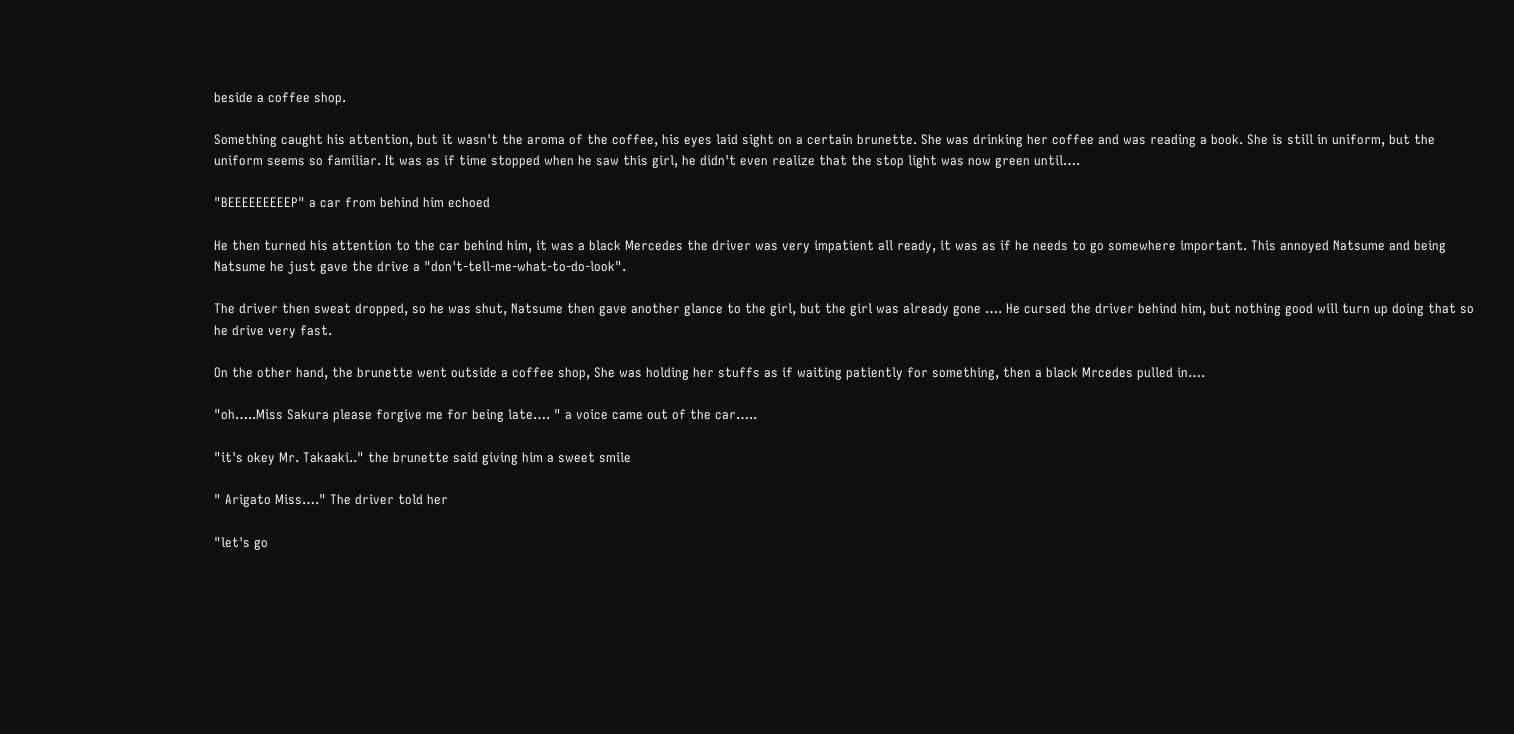beside a coffee shop.

Something caught his attention, but it wasn't the aroma of the coffee, his eyes laid sight on a certain brunette. She was drinking her coffee and was reading a book. She is still in uniform, but the uniform seems so familiar. It was as if time stopped when he saw this girl, he didn't even realize that the stop light was now green until….

"BEEEEEEEEEP" a car from behind him echoed

He then turned his attention to the car behind him, it was a black Mercedes the driver was very impatient all ready, it was as if he needs to go somewhere important. This annoyed Natsume and being Natsume he just gave the drive a "don't-tell-me-what-to-do-look".

The driver then sweat dropped, so he was shut, Natsume then gave another glance to the girl, but the girl was already gone …. He cursed the driver behind him, but nothing good will turn up doing that so he drive very fast.

On the other hand, the brunette went outside a coffee shop, She was holding her stuffs as if waiting patiently for something, then a black Mrcedes pulled in….

"oh…..Miss Sakura please forgive me for being late…. " a voice came out of the car…..

"it's okey Mr. Takaaki.." the brunette said giving him a sweet smile

" Arigato Miss…." The driver told her

"let's go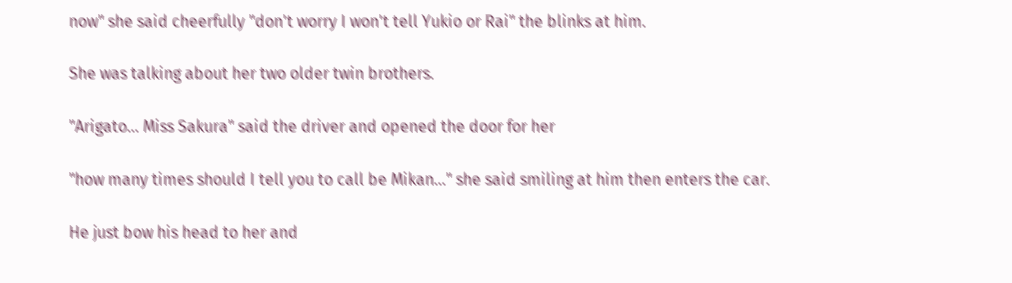now" she said cheerfully "don't worry I won't tell Yukio or Rai" the blinks at him.

She was talking about her two older twin brothers.

"Arigato… Miss Sakura" said the driver and opened the door for her

"how many times should I tell you to call be Mikan…" she said smiling at him then enters the car.

He just bow his head to her and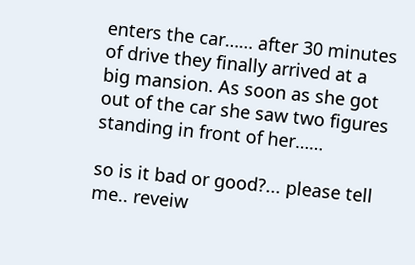enters the car…… after 30 minutes of drive they finally arrived at a big mansion. As soon as she got out of the car she saw two figures standing in front of her……

so is it bad or good?... please tell me.. reveiw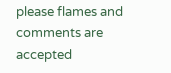please flames and comments are accepted